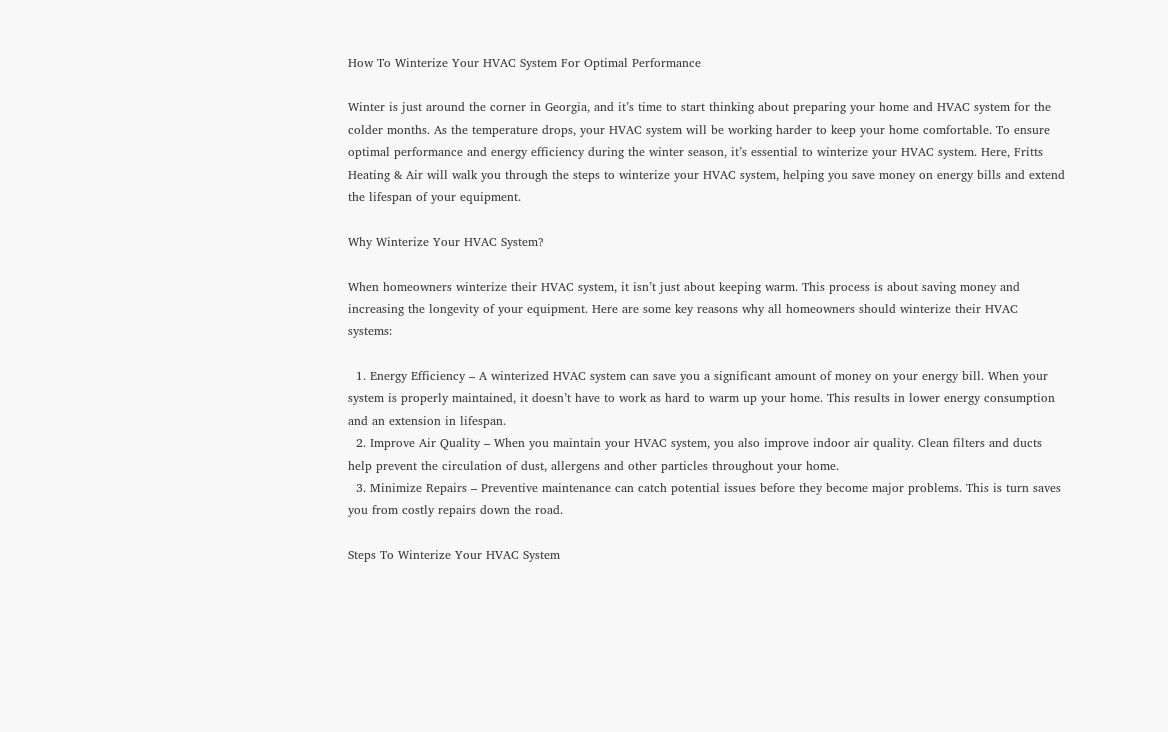How To Winterize Your HVAC System For Optimal Performance

Winter is just around the corner in Georgia, and it’s time to start thinking about preparing your home and HVAC system for the colder months. As the temperature drops, your HVAC system will be working harder to keep your home comfortable. To ensure optimal performance and energy efficiency during the winter season, it’s essential to winterize your HVAC system. Here, Fritts Heating & Air will walk you through the steps to winterize your HVAC system, helping you save money on energy bills and extend the lifespan of your equipment.

Why Winterize Your HVAC System?

When homeowners winterize their HVAC system, it isn’t just about keeping warm. This process is about saving money and increasing the longevity of your equipment. Here are some key reasons why all homeowners should winterize their HVAC systems:

  1. Energy Efficiency – A winterized HVAC system can save you a significant amount of money on your energy bill. When your system is properly maintained, it doesn’t have to work as hard to warm up your home. This results in lower energy consumption and an extension in lifespan.
  2. Improve Air Quality – When you maintain your HVAC system, you also improve indoor air quality. Clean filters and ducts help prevent the circulation of dust, allergens and other particles throughout your home.
  3. Minimize Repairs – Preventive maintenance can catch potential issues before they become major problems. This is turn saves you from costly repairs down the road.

Steps To Winterize Your HVAC System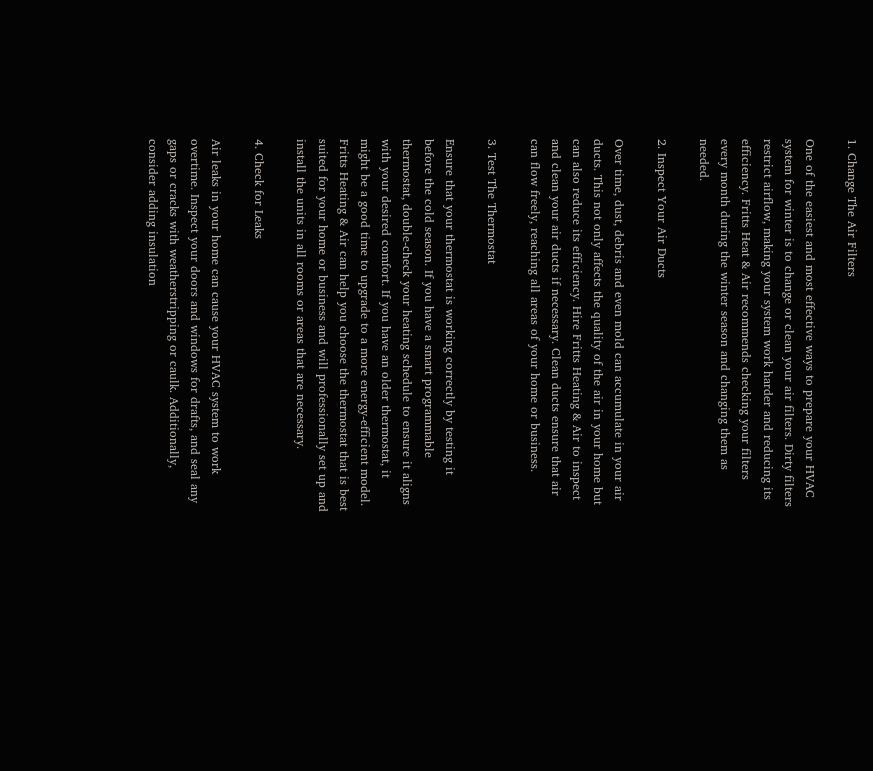1. Change The Air Filters

One of the easiest and most effective ways to prepare your HVAC system for winter is to change or clean your air filters. Dirty filters restrict airflow, making your system work harder and reducing its efficiency. Fritts Heat & Air recommends checking your filters every month during the winter season and changing them as needed.

2. Inspect Your Air Ducts

Over time, dust, debris and even mold can accumulate in your air ducts. This not only affects the quality of the air in your home but can also reduce its efficiency. Hire Fritts Heating & Air to inspect and clean your air ducts if necessary. Clean ducts ensure that air can flow freely, reaching all areas of your home or business.

3. Test The Thermostat

Ensure that your thermostat is working correctly by testing it before the cold season. If you have a smart programmable thermostat, double-check your heating schedule to ensure it aligns with your desired comfort. If you have an older thermostat, it might be a good time to upgrade to a more energy-efficient model. Fritts Heating & Air can help you choose the thermostat that is best suited for your home or business and will professionally set up and install the units in all rooms or areas that are necessary.

4. Check for Leaks

Air leaks in your home can cause your HVAC system to work overtime. Inspect your doors and windows for drafts, and seal any gaps or cracks with weatherstripping or caulk. Additionally, consider adding insulation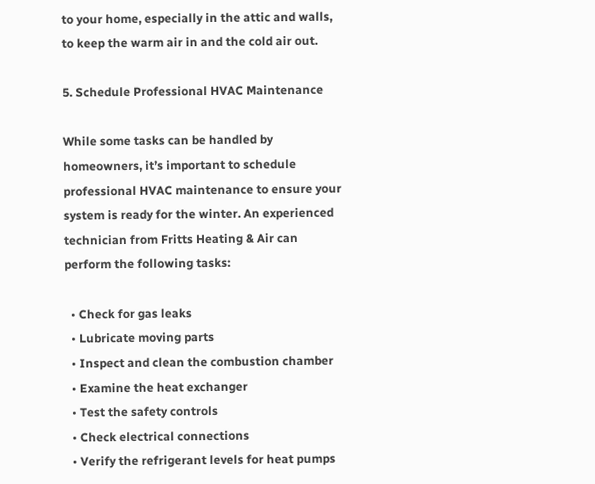to your home, especially in the attic and walls, to keep the warm air in and the cold air out.

5. Schedule Professional HVAC Maintenance

While some tasks can be handled by homeowners, it’s important to schedule professional HVAC maintenance to ensure your system is ready for the winter. An experienced technician from Fritts Heating & Air can perform the following tasks:

  • Check for gas leaks
  • Lubricate moving parts
  • Inspect and clean the combustion chamber
  • Examine the heat exchanger
  • Test the safety controls
  • Check electrical connections
  • Verify the refrigerant levels for heat pumps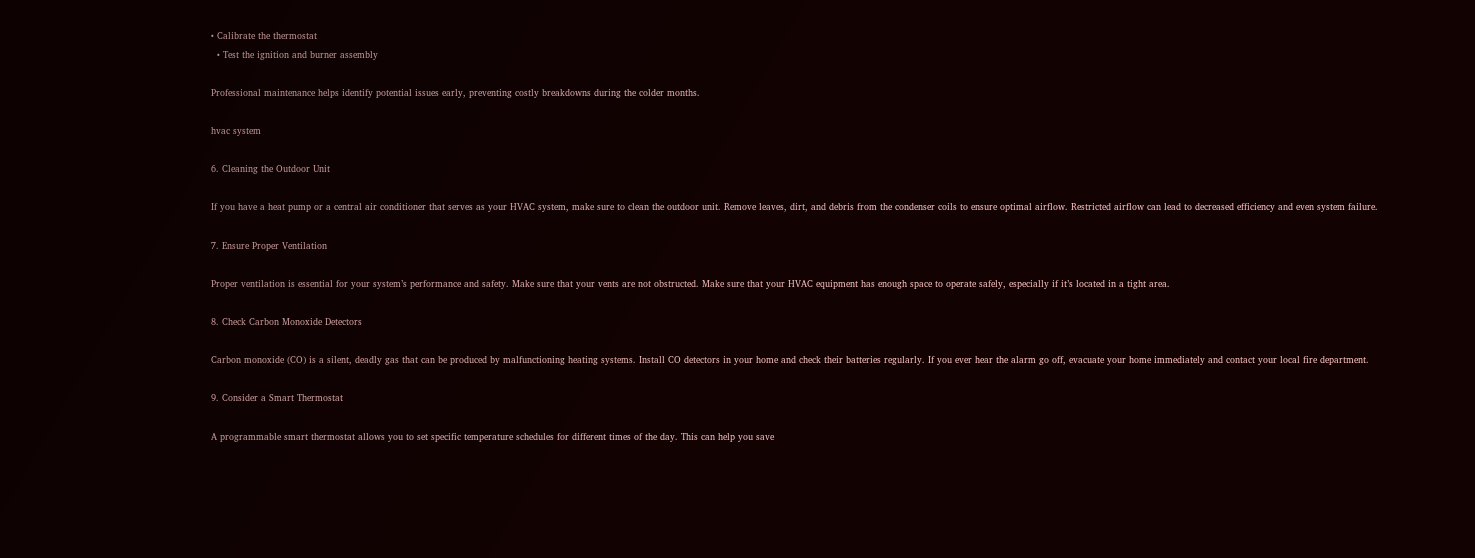• Calibrate the thermostat
  • Test the ignition and burner assembly

Professional maintenance helps identify potential issues early, preventing costly breakdowns during the colder months.

hvac system

6. Cleaning the Outdoor Unit

If you have a heat pump or a central air conditioner that serves as your HVAC system, make sure to clean the outdoor unit. Remove leaves, dirt, and debris from the condenser coils to ensure optimal airflow. Restricted airflow can lead to decreased efficiency and even system failure.

7. Ensure Proper Ventilation

Proper ventilation is essential for your system’s performance and safety. Make sure that your vents are not obstructed. Make sure that your HVAC equipment has enough space to operate safely, especially if it’s located in a tight area.

8. Check Carbon Monoxide Detectors

Carbon monoxide (CO) is a silent, deadly gas that can be produced by malfunctioning heating systems. Install CO detectors in your home and check their batteries regularly. If you ever hear the alarm go off, evacuate your home immediately and contact your local fire department.

9. Consider a Smart Thermostat

A programmable smart thermostat allows you to set specific temperature schedules for different times of the day. This can help you save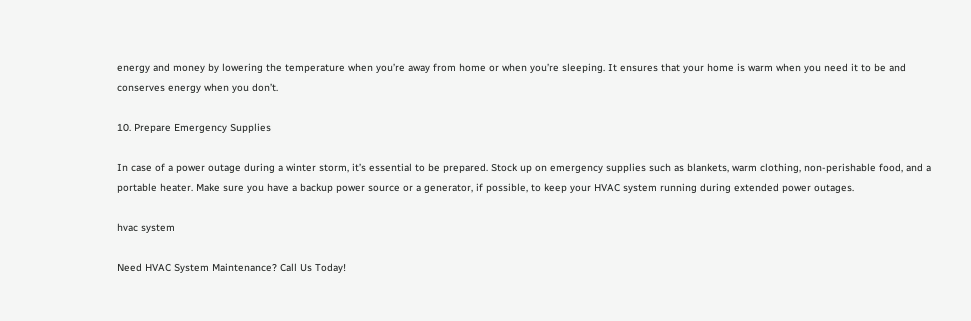energy and money by lowering the temperature when you’re away from home or when you’re sleeping. It ensures that your home is warm when you need it to be and conserves energy when you don’t.

10. Prepare Emergency Supplies

In case of a power outage during a winter storm, it’s essential to be prepared. Stock up on emergency supplies such as blankets, warm clothing, non-perishable food, and a portable heater. Make sure you have a backup power source or a generator, if possible, to keep your HVAC system running during extended power outages.

hvac system

Need HVAC System Maintenance? Call Us Today!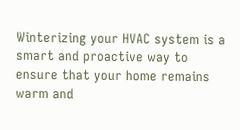Winterizing your HVAC system is a smart and proactive way to ensure that your home remains warm and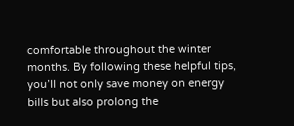comfortable throughout the winter months. By following these helpful tips, you’ll not only save money on energy bills but also prolong the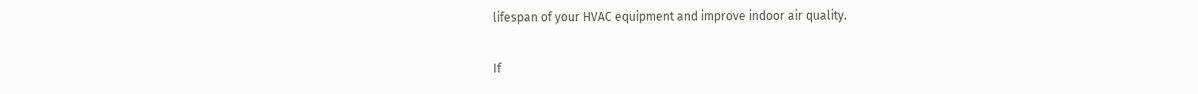lifespan of your HVAC equipment and improve indoor air quality.

If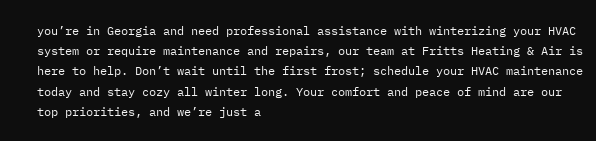you’re in Georgia and need professional assistance with winterizing your HVAC system or require maintenance and repairs, our team at Fritts Heating & Air is here to help. Don’t wait until the first frost; schedule your HVAC maintenance today and stay cozy all winter long. Your comfort and peace of mind are our top priorities, and we’re just a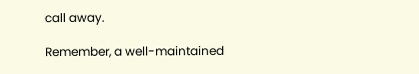call away.

Remember, a well-maintained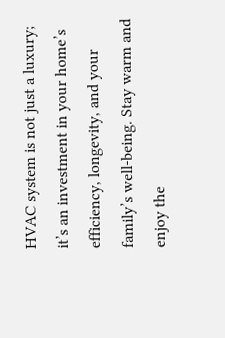HVAC system is not just a luxury; it’s an investment in your home’s efficiency, longevity, and your family’s well-being. Stay warm and enjoy the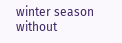winter season without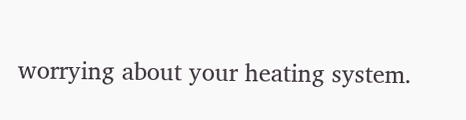worrying about your heating system.